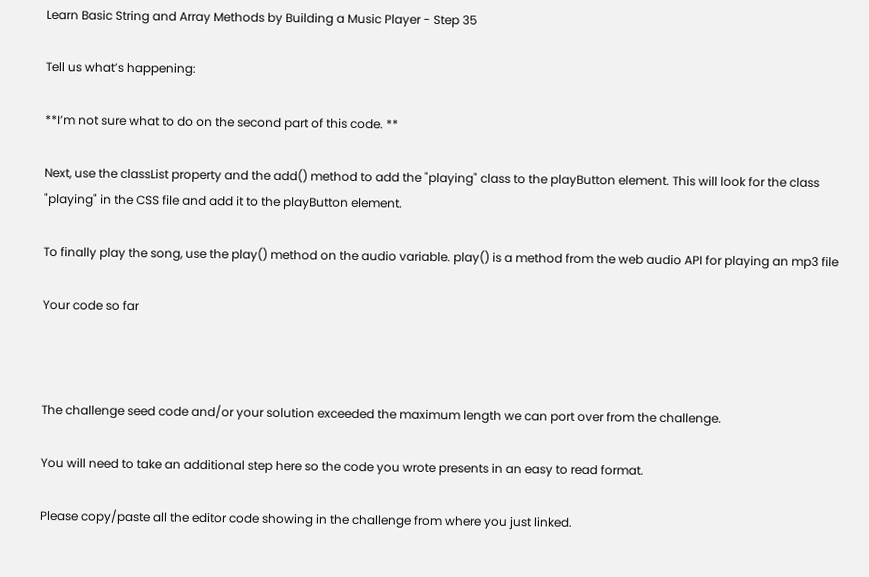Learn Basic String and Array Methods by Building a Music Player - Step 35

Tell us what’s happening:

**I’m not sure what to do on the second part of this code. **

Next, use the classList property and the add() method to add the "playing" class to the playButton element. This will look for the class "playing" in the CSS file and add it to the playButton element.

To finally play the song, use the play() method on the audio variable. play() is a method from the web audio API for playing an mp3 file

Your code so far



The challenge seed code and/or your solution exceeded the maximum length we can port over from the challenge.

You will need to take an additional step here so the code you wrote presents in an easy to read format.

Please copy/paste all the editor code showing in the challenge from where you just linked.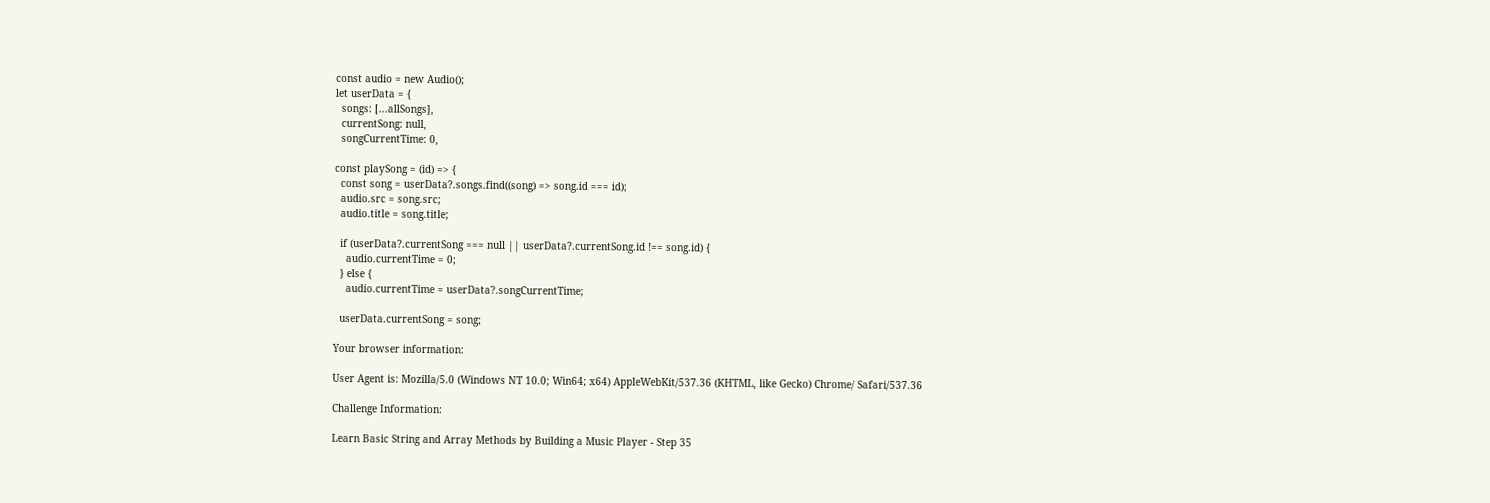const audio = new Audio();
let userData = {
  songs: [...allSongs],
  currentSong: null,
  songCurrentTime: 0,

const playSong = (id) => {
  const song = userData?.songs.find((song) => song.id === id);
  audio.src = song.src;
  audio.title = song.title;

  if (userData?.currentSong === null || userData?.currentSong.id !== song.id) {
    audio.currentTime = 0;
  } else {
    audio.currentTime = userData?.songCurrentTime;

  userData.currentSong = song;

Your browser information:

User Agent is: Mozilla/5.0 (Windows NT 10.0; Win64; x64) AppleWebKit/537.36 (KHTML, like Gecko) Chrome/ Safari/537.36

Challenge Information:

Learn Basic String and Array Methods by Building a Music Player - Step 35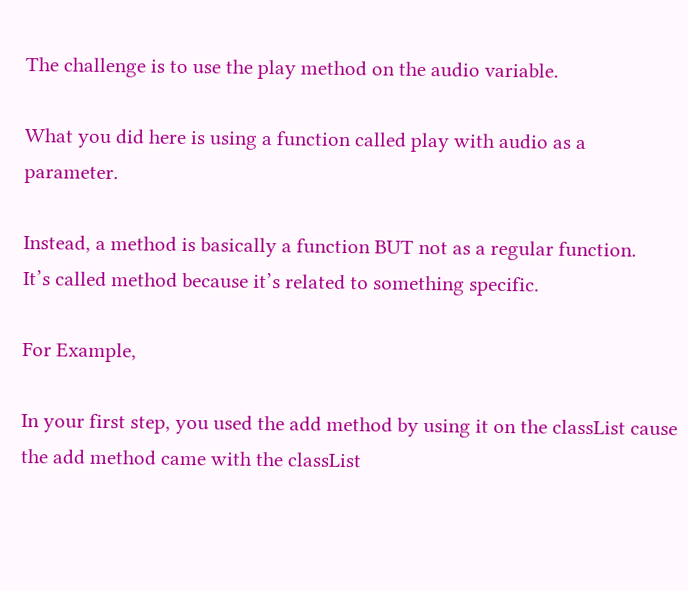The challenge is to use the play method on the audio variable.

What you did here is using a function called play with audio as a parameter.

Instead, a method is basically a function BUT not as a regular function.
It’s called method because it’s related to something specific.

For Example,

In your first step, you used the add method by using it on the classList cause the add method came with the classList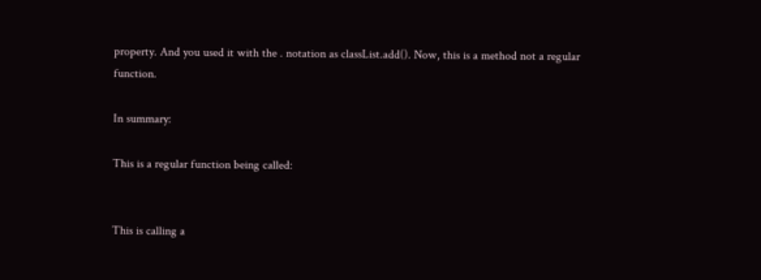property. And you used it with the . notation as classList.add(). Now, this is a method not a regular function.

In summary:

This is a regular function being called:


This is calling a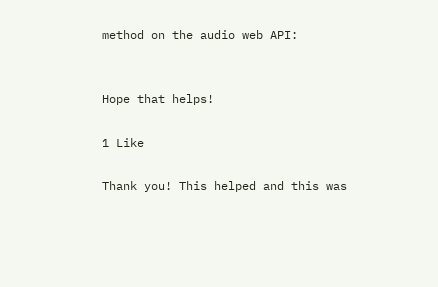method on the audio web API:


Hope that helps!

1 Like

Thank you! This helped and this was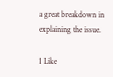a great breakdown in explaining the issue.

1 Like